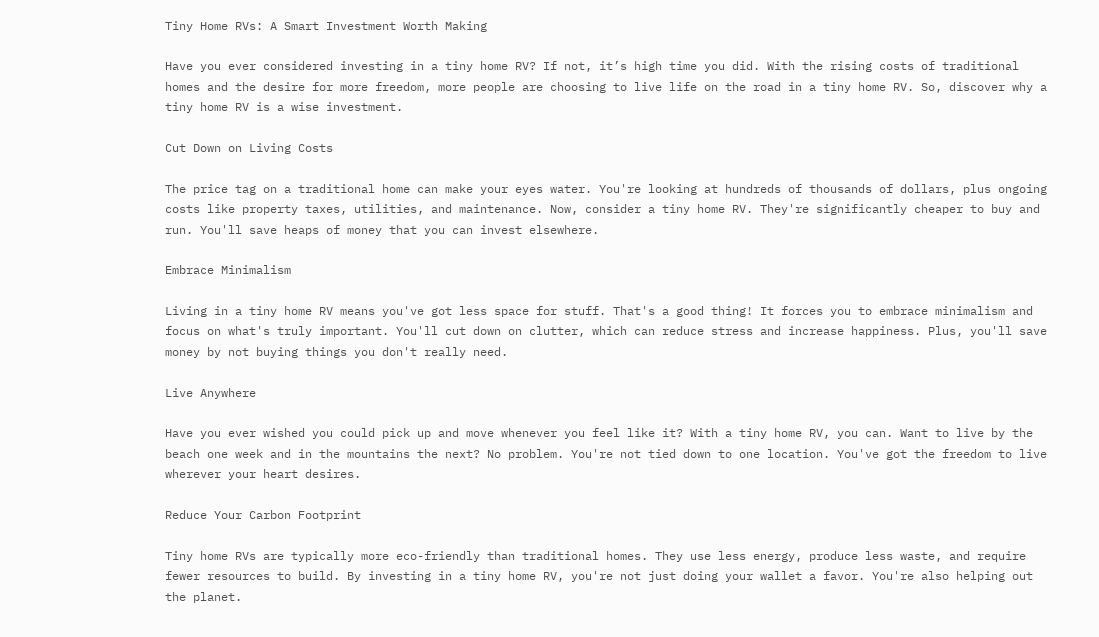Tiny Home RVs: A Smart Investment Worth Making

Have you ever considered investing in a tiny home RV? If not, it’s high time you did. With the rising costs of traditional homes and the desire for more freedom, more people are choosing to live life on the road in a tiny home RV. So, discover why a tiny home RV is a wise investment.

Cut Down on Living Costs

The price tag on a traditional home can make your eyes water. You're looking at hundreds of thousands of dollars, plus ongoing costs like property taxes, utilities, and maintenance. Now, consider a tiny home RV. They're significantly cheaper to buy and run. You'll save heaps of money that you can invest elsewhere.

Embrace Minimalism

Living in a tiny home RV means you've got less space for stuff. That's a good thing! It forces you to embrace minimalism and focus on what's truly important. You'll cut down on clutter, which can reduce stress and increase happiness. Plus, you'll save money by not buying things you don't really need.

Live Anywhere

Have you ever wished you could pick up and move whenever you feel like it? With a tiny home RV, you can. Want to live by the beach one week and in the mountains the next? No problem. You're not tied down to one location. You've got the freedom to live wherever your heart desires.

Reduce Your Carbon Footprint

Tiny home RVs are typically more eco-friendly than traditional homes. They use less energy, produce less waste, and require fewer resources to build. By investing in a tiny home RV, you're not just doing your wallet a favor. You're also helping out the planet.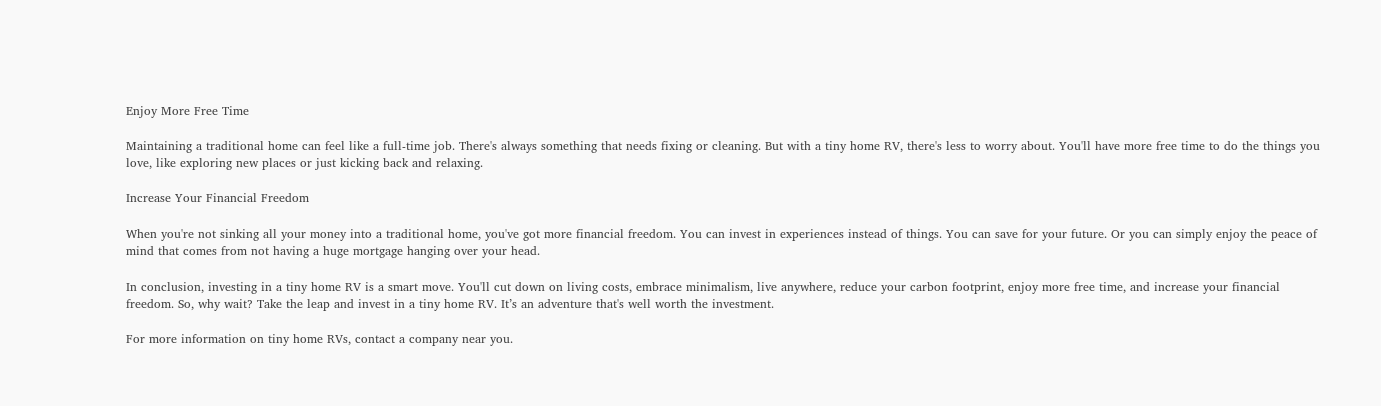Enjoy More Free Time

Maintaining a traditional home can feel like a full-time job. There's always something that needs fixing or cleaning. But with a tiny home RV, there's less to worry about. You'll have more free time to do the things you love, like exploring new places or just kicking back and relaxing.

Increase Your Financial Freedom

When you're not sinking all your money into a traditional home, you've got more financial freedom. You can invest in experiences instead of things. You can save for your future. Or you can simply enjoy the peace of mind that comes from not having a huge mortgage hanging over your head.

In conclusion, investing in a tiny home RV is a smart move. You'll cut down on living costs, embrace minimalism, live anywhere, reduce your carbon footprint, enjoy more free time, and increase your financial freedom. So, why wait? Take the leap and invest in a tiny home RV. It’s an adventure that's well worth the investment.

For more information on tiny home RVs, contact a company near you.